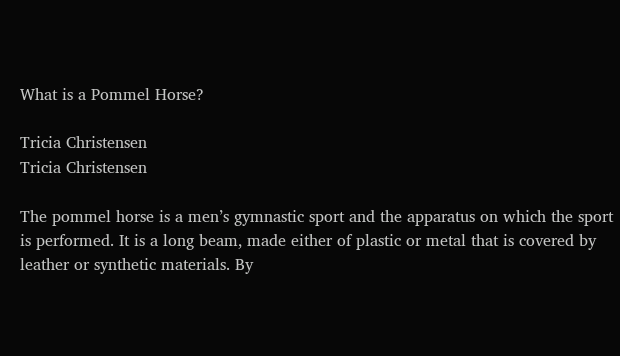What is a Pommel Horse?

Tricia Christensen
Tricia Christensen

The pommel horse is a men’s gymnastic sport and the apparatus on which the sport is performed. It is a long beam, made either of plastic or metal that is covered by leather or synthetic materials. By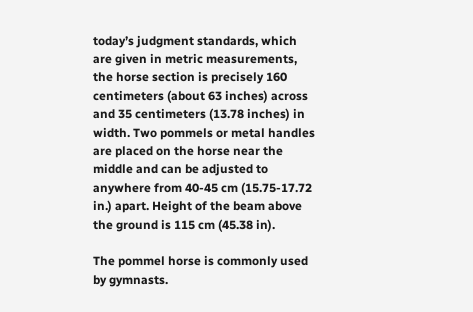today’s judgment standards, which are given in metric measurements, the horse section is precisely 160 centimeters (about 63 inches) across and 35 centimeters (13.78 inches) in width. Two pommels or metal handles are placed on the horse near the middle and can be adjusted to anywhere from 40-45 cm (15.75-17.72 in.) apart. Height of the beam above the ground is 115 cm (45.38 in).

The pommel horse is commonly used by gymnasts.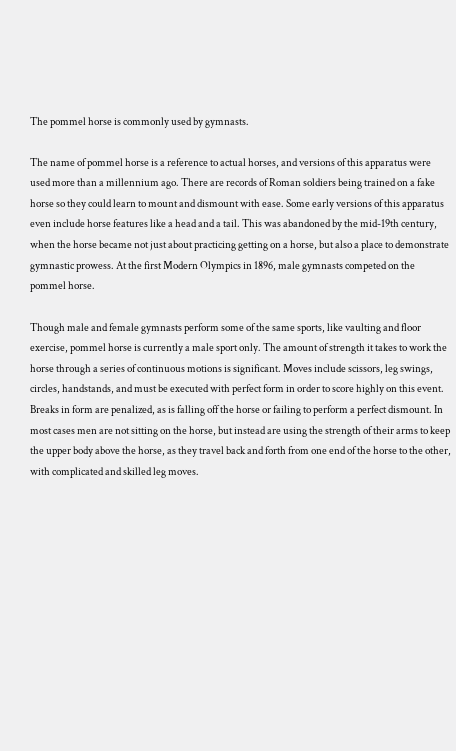The pommel horse is commonly used by gymnasts.

The name of pommel horse is a reference to actual horses, and versions of this apparatus were used more than a millennium ago. There are records of Roman soldiers being trained on a fake horse so they could learn to mount and dismount with ease. Some early versions of this apparatus even include horse features like a head and a tail. This was abandoned by the mid-19th century, when the horse became not just about practicing getting on a horse, but also a place to demonstrate gymnastic prowess. At the first Modern Olympics in 1896, male gymnasts competed on the pommel horse.

Though male and female gymnasts perform some of the same sports, like vaulting and floor exercise, pommel horse is currently a male sport only. The amount of strength it takes to work the horse through a series of continuous motions is significant. Moves include scissors, leg swings, circles, handstands, and must be executed with perfect form in order to score highly on this event. Breaks in form are penalized, as is falling off the horse or failing to perform a perfect dismount. In most cases men are not sitting on the horse, but instead are using the strength of their arms to keep the upper body above the horse, as they travel back and forth from one end of the horse to the other, with complicated and skilled leg moves.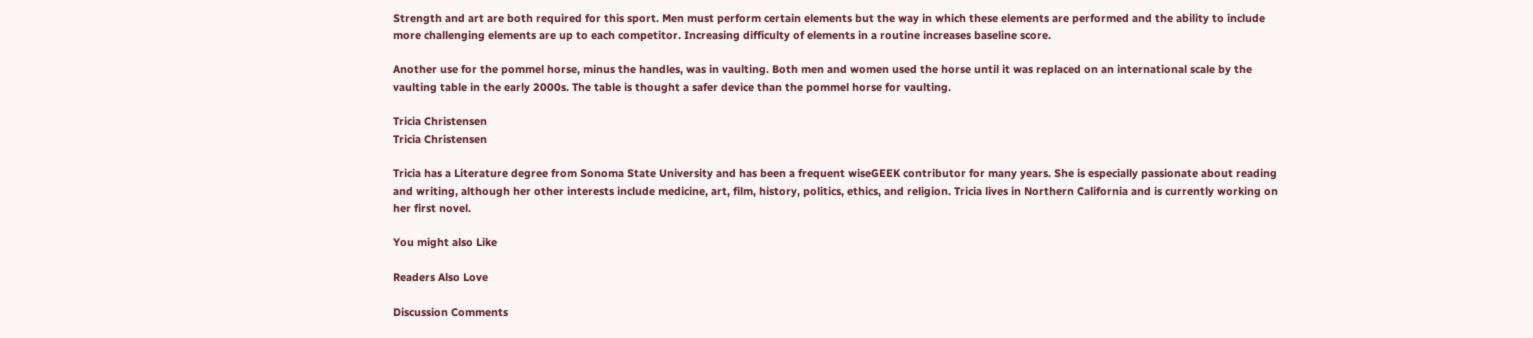Strength and art are both required for this sport. Men must perform certain elements but the way in which these elements are performed and the ability to include more challenging elements are up to each competitor. Increasing difficulty of elements in a routine increases baseline score.

Another use for the pommel horse, minus the handles, was in vaulting. Both men and women used the horse until it was replaced on an international scale by the vaulting table in the early 2000s. The table is thought a safer device than the pommel horse for vaulting.

Tricia Christensen
Tricia Christensen

Tricia has a Literature degree from Sonoma State University and has been a frequent wiseGEEK contributor for many years. She is especially passionate about reading and writing, although her other interests include medicine, art, film, history, politics, ethics, and religion. Tricia lives in Northern California and is currently working on her first novel.

You might also Like

Readers Also Love

Discussion Comments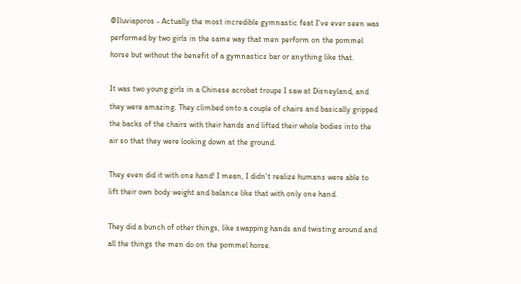@Iluviaporos - Actually the most incredible gymnastic feat I've ever seen was performed by two girls in the same way that men perform on the pommel horse but without the benefit of a gymnastics bar or anything like that.

It was two young girls in a Chinese acrobat troupe I saw at Disneyland, and they were amazing. They climbed onto a couple of chairs and basically gripped the backs of the chairs with their hands and lifted their whole bodies into the air so that they were looking down at the ground.

They even did it with one hand! I mean, I didn't realize humans were able to lift their own body weight and balance like that with only one hand.

They did a bunch of other things, like swapping hands and twisting around and all the things the men do on the pommel horse.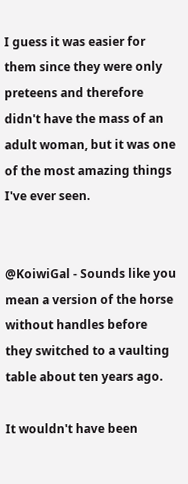I guess it was easier for them since they were only preteens and therefore didn't have the mass of an adult woman, but it was one of the most amazing things I've ever seen.


@KoiwiGal - Sounds like you mean a version of the horse without handles before they switched to a vaulting table about ten years ago.

It wouldn't have been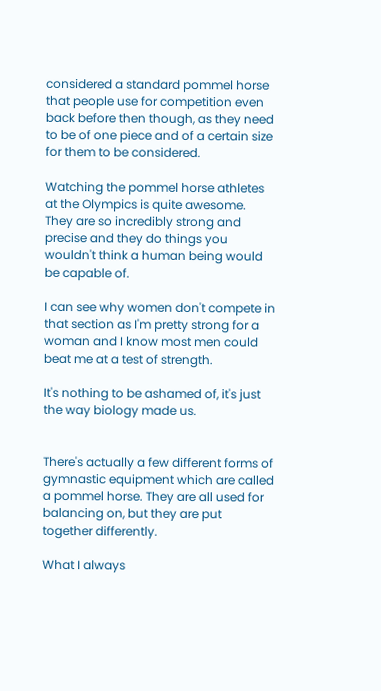considered a standard pommel horse that people use for competition even back before then though, as they need to be of one piece and of a certain size for them to be considered.

Watching the pommel horse athletes at the Olympics is quite awesome. They are so incredibly strong and precise and they do things you wouldn't think a human being would be capable of.

I can see why women don't compete in that section as I'm pretty strong for a woman and I know most men could beat me at a test of strength.

It's nothing to be ashamed of, it's just the way biology made us.


There's actually a few different forms of gymnastic equipment which are called a pommel horse. They are all used for balancing on, but they are put together differently.

What I always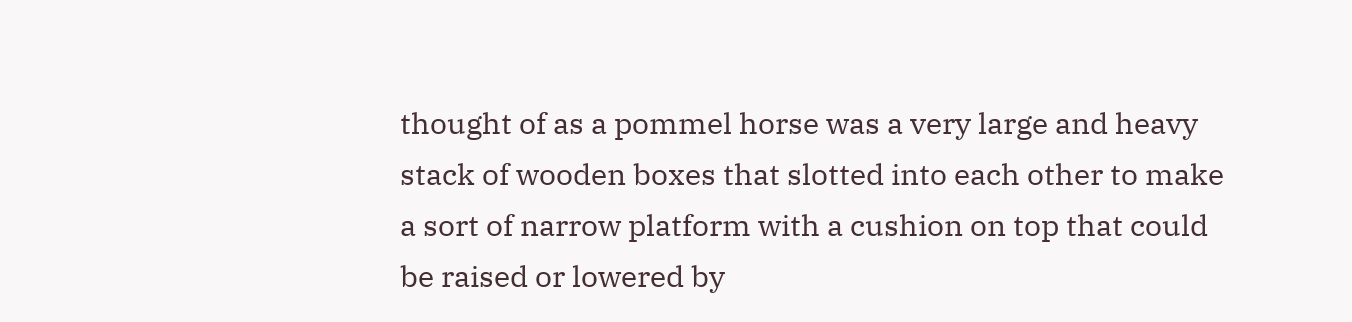thought of as a pommel horse was a very large and heavy stack of wooden boxes that slotted into each other to make a sort of narrow platform with a cushion on top that could be raised or lowered by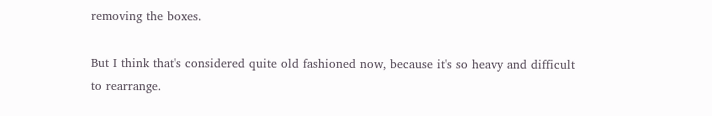removing the boxes.

But I think that's considered quite old fashioned now, because it's so heavy and difficult to rearrange.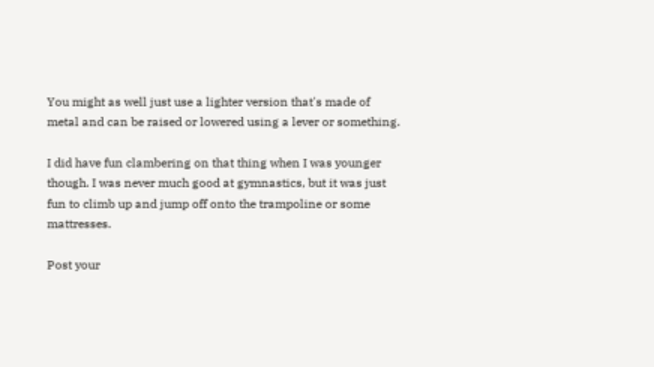You might as well just use a lighter version that's made of metal and can be raised or lowered using a lever or something.

I did have fun clambering on that thing when I was younger though. I was never much good at gymnastics, but it was just fun to climb up and jump off onto the trampoline or some mattresses.

Post your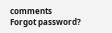comments
Forgot password?